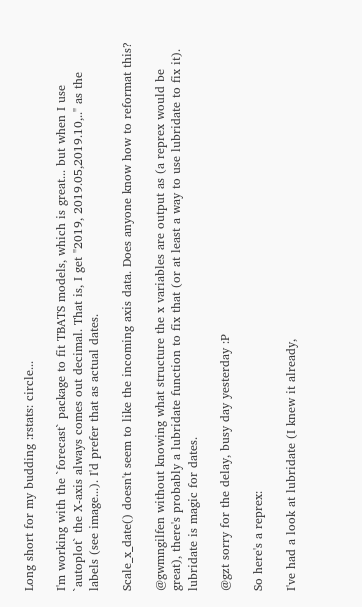Long short for my budding :rstats: circle...

I'm working with the `forecast` package to fit TBATS models, which is great... but when I use `autoplot` the X-axis always comes out decimal. That is, I get "2019, 2019.05,2019.10,.." as the labels (see image...). I'd prefer that as actual dates.

Scale_x_date() doesn't seem to like the incoming axis data. Does anyone know how to reformat this?

@gwmngilfen without knowing what structure the x variables are output as (a reprex would be great), there's probably a lubridate function to fix that (or at least a way to use lubridate to fix it). lubridate is magic for dates.

@gzt sorry for the delay, busy day yesterday :P

So here's a reprex:

I've had a look at lubridate (I knew it already,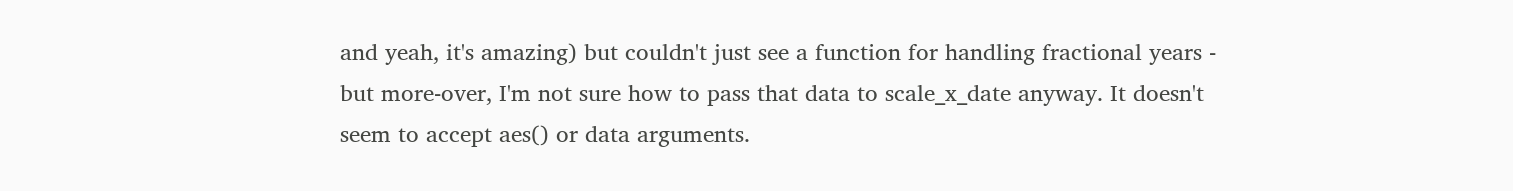and yeah, it's amazing) but couldn't just see a function for handling fractional years - but more-over, I'm not sure how to pass that data to scale_x_date anyway. It doesn't seem to accept aes() or data arguments.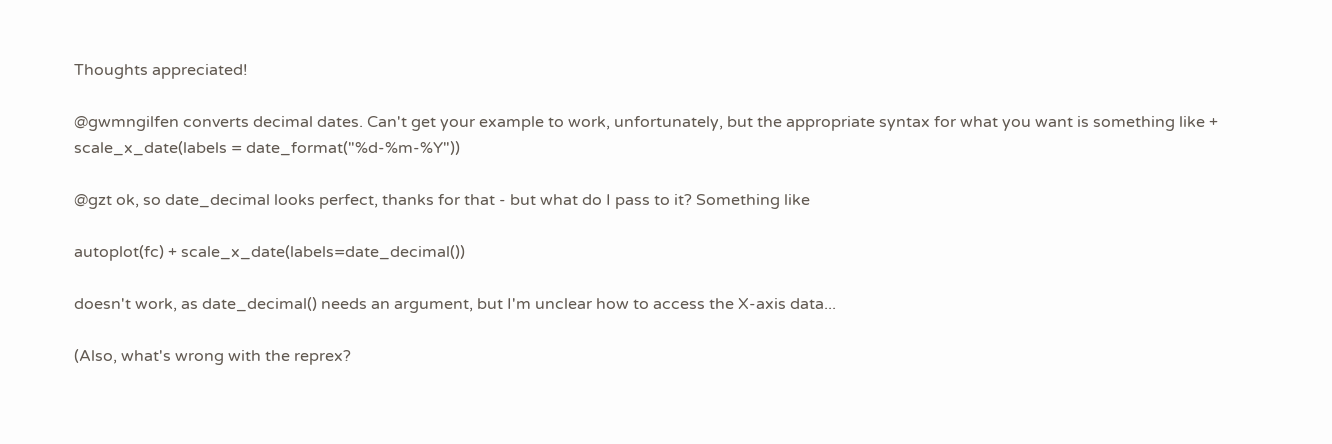Thoughts appreciated!

@gwmngilfen converts decimal dates. Can't get your example to work, unfortunately, but the appropriate syntax for what you want is something like +
scale_x_date(labels = date_format("%d-%m-%Y"))

@gzt ok, so date_decimal looks perfect, thanks for that - but what do I pass to it? Something like

autoplot(fc) + scale_x_date(labels=date_decimal())

doesn't work, as date_decimal() needs an argument, but I'm unclear how to access the X-axis data...

(Also, what's wrong with the reprex?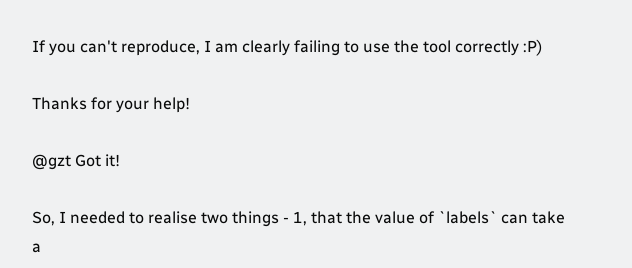If you can't reproduce, I am clearly failing to use the tool correctly :P)

Thanks for your help!

@gzt Got it!

So, I needed to realise two things - 1, that the value of `labels` can take a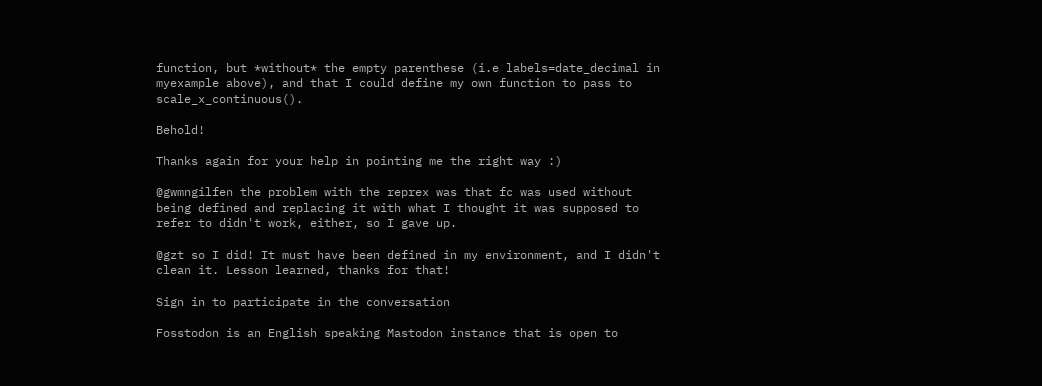function, but *without* the empty parenthese (i.e labels=date_decimal in myexample above), and that I could define my own function to pass to scale_x_continuous().

Behold!

Thanks again for your help in pointing me the right way :)

@gwmngilfen the problem with the reprex was that fc was used without being defined and replacing it with what I thought it was supposed to refer to didn't work, either, so I gave up.

@gzt so I did! It must have been defined in my environment, and I didn't clean it. Lesson learned, thanks for that!

Sign in to participate in the conversation

Fosstodon is an English speaking Mastodon instance that is open to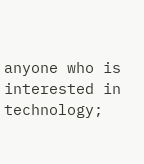anyone who is interested in technology;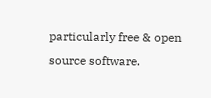particularly free & open source software.